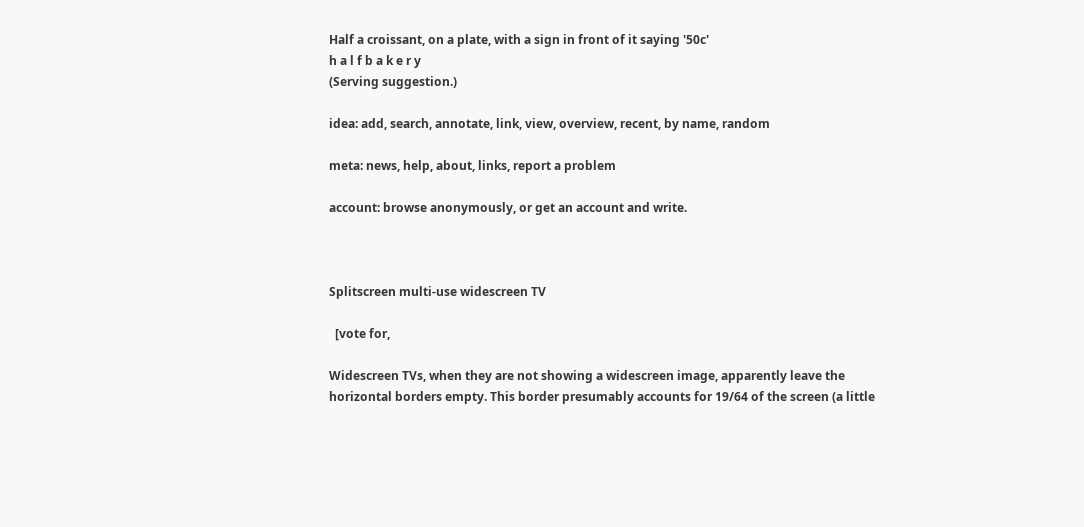Half a croissant, on a plate, with a sign in front of it saying '50c'
h a l f b a k e r y
(Serving suggestion.)

idea: add, search, annotate, link, view, overview, recent, by name, random

meta: news, help, about, links, report a problem

account: browse anonymously, or get an account and write.



Splitscreen multi-use widescreen TV

  [vote for,

Widescreen TVs, when they are not showing a widescreen image, apparently leave the horizontal borders empty. This border presumably accounts for 19/64 of the screen (a little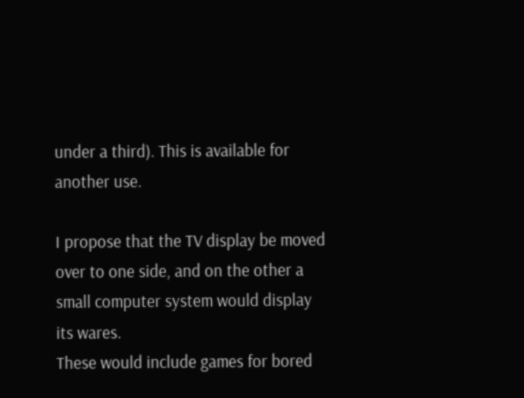under a third). This is available for another use.

I propose that the TV display be moved over to one side, and on the other a small computer system would display its wares.
These would include games for bored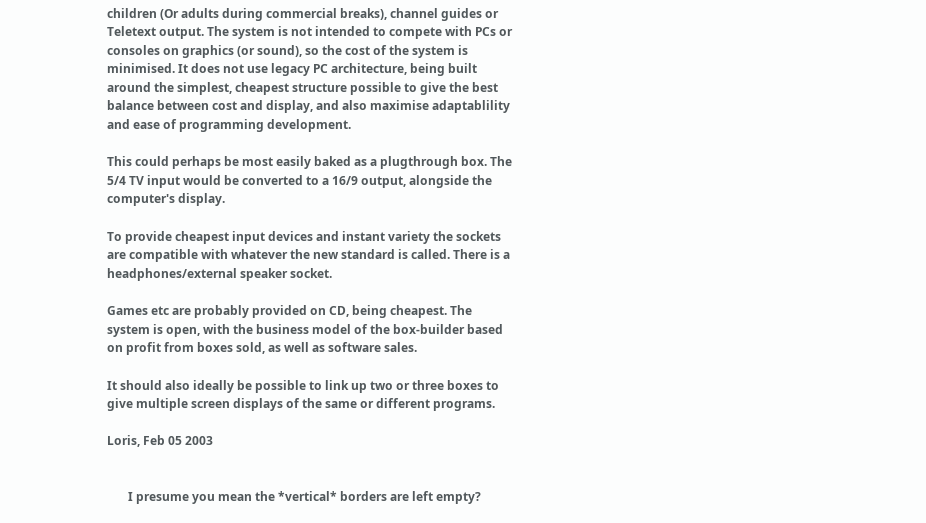children (Or adults during commercial breaks), channel guides or Teletext output. The system is not intended to compete with PCs or consoles on graphics (or sound), so the cost of the system is minimised. It does not use legacy PC architecture, being built around the simplest, cheapest structure possible to give the best balance between cost and display, and also maximise adaptablility and ease of programming development.

This could perhaps be most easily baked as a plugthrough box. The 5/4 TV input would be converted to a 16/9 output, alongside the computer's display.

To provide cheapest input devices and instant variety the sockets are compatible with whatever the new standard is called. There is a headphones/external speaker socket.

Games etc are probably provided on CD, being cheapest. The system is open, with the business model of the box-builder based on profit from boxes sold, as well as software sales.

It should also ideally be possible to link up two or three boxes to give multiple screen displays of the same or different programs.

Loris, Feb 05 2003


       I presume you mean the *vertical* borders are left empty?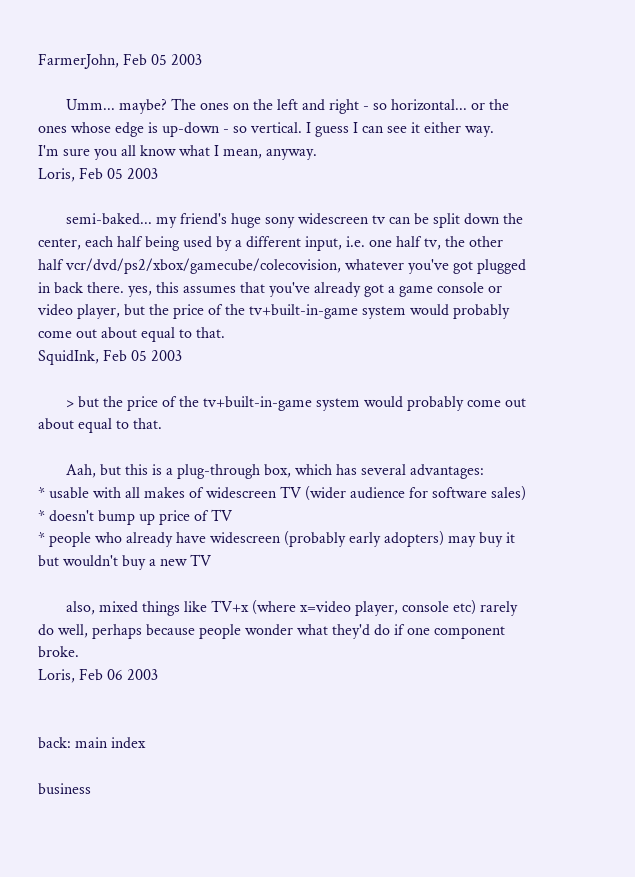FarmerJohn, Feb 05 2003

       Umm... maybe? The ones on the left and right - so horizontal... or the ones whose edge is up-down - so vertical. I guess I can see it either way.
I'm sure you all know what I mean, anyway.
Loris, Feb 05 2003

       semi-baked... my friend's huge sony widescreen tv can be split down the center, each half being used by a different input, i.e. one half tv, the other half vcr/dvd/ps2/xbox/gamecube/colecovision, whatever you've got plugged in back there. yes, this assumes that you've already got a game console or video player, but the price of the tv+built-in-game system would probably come out about equal to that.
SquidInk, Feb 05 2003

       > but the price of the tv+built-in-game system would probably come out about equal to that.

       Aah, but this is a plug-through box, which has several advantages:
* usable with all makes of widescreen TV (wider audience for software sales)
* doesn't bump up price of TV
* people who already have widescreen (probably early adopters) may buy it but wouldn't buy a new TV

       also, mixed things like TV+x (where x=video player, console etc) rarely do well, perhaps because people wonder what they'd do if one component broke.
Loris, Feb 06 2003


back: main index

business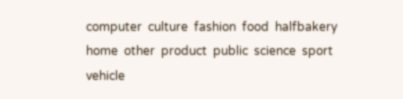computer  culture  fashion  food  halfbakery  home  other  product  public  science  sport  vehicle